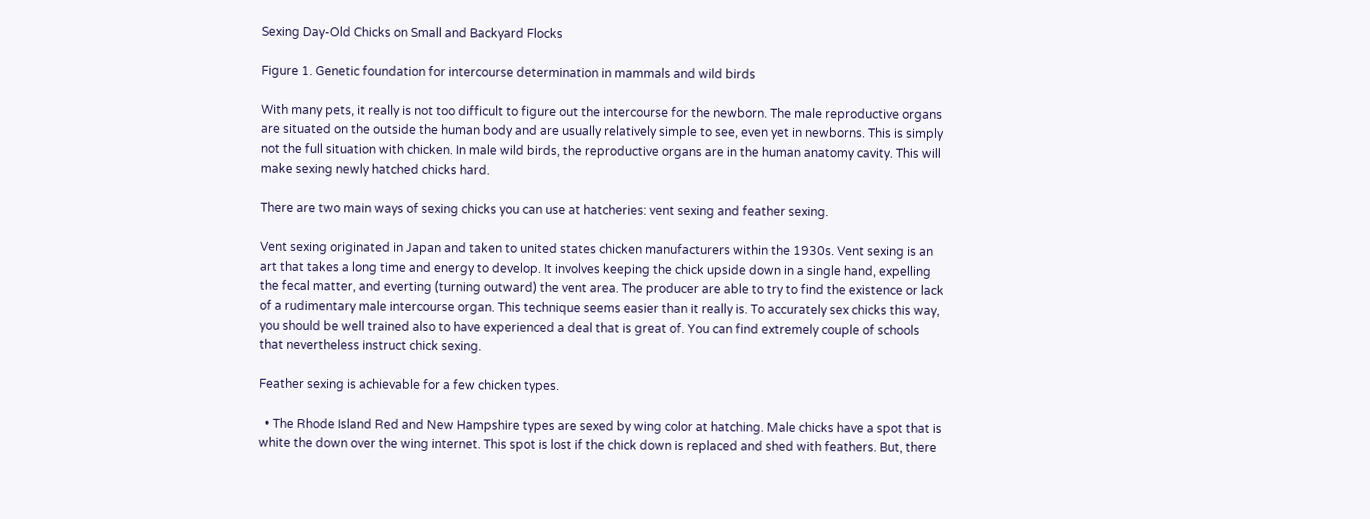Sexing Day-Old Chicks on Small and Backyard Flocks

Figure 1. Genetic foundation for intercourse determination in mammals and wild birds

With many pets, it really is not too difficult to figure out the intercourse for the newborn. The male reproductive organs are situated on the outside the human body and are usually relatively simple to see, even yet in newborns. This is simply not the full situation with chicken. In male wild birds, the reproductive organs are in the human anatomy cavity. This will make sexing newly hatched chicks hard.

There are two main ways of sexing chicks you can use at hatcheries: vent sexing and feather sexing.

Vent sexing originated in Japan and taken to united states chicken manufacturers within the 1930s. Vent sexing is an art that takes a long time and energy to develop. It involves keeping the chick upside down in a single hand, expelling the fecal matter, and everting (turning outward) the vent area. The producer are able to try to find the existence or lack of a rudimentary male intercourse organ. This technique seems easier than it really is. To accurately sex chicks this way, you should be well trained also to have experienced a deal that is great of. You can find extremely couple of schools that nevertheless instruct chick sexing.

Feather sexing is achievable for a few chicken types.

  • The Rhode Island Red and New Hampshire types are sexed by wing color at hatching. Male chicks have a spot that is white the down over the wing internet. This spot is lost if the chick down is replaced and shed with feathers. But, there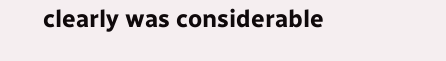clearly was considerable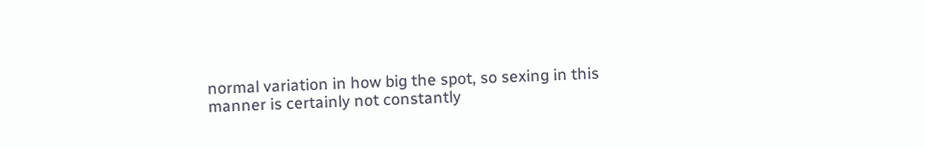normal variation in how big the spot, so sexing in this manner is certainly not constantly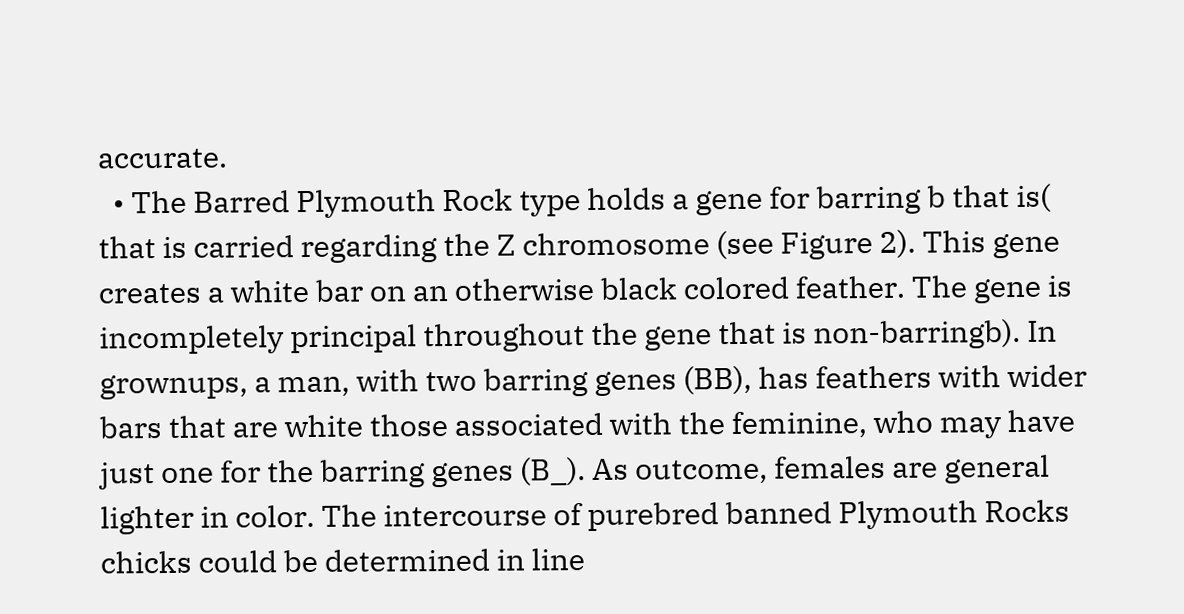accurate.
  • The Barred Plymouth Rock type holds a gene for barring b that is( that is carried regarding the Z chromosome (see Figure 2). This gene creates a white bar on an otherwise black colored feather. The gene is incompletely principal throughout the gene that is non-barringb). In grownups, a man, with two barring genes (BB), has feathers with wider bars that are white those associated with the feminine, who may have just one for the barring genes (B_). As outcome, females are general lighter in color. The intercourse of purebred banned Plymouth Rocks chicks could be determined in line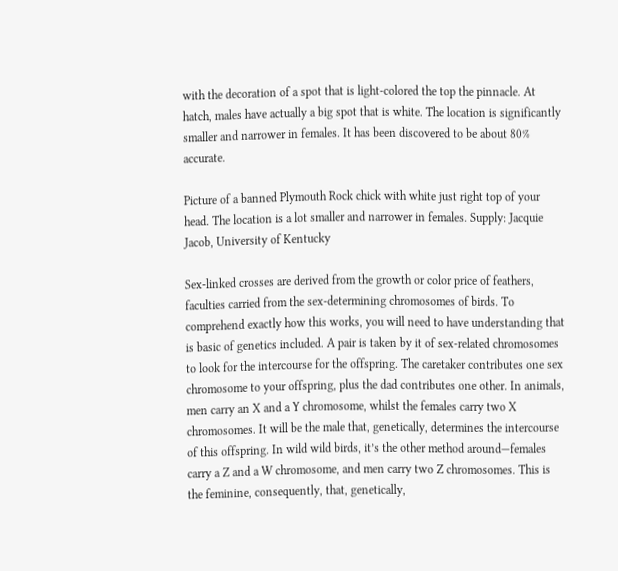with the decoration of a spot that is light-colored the top the pinnacle. At hatch, males have actually a big spot that is white. The location is significantly smaller and narrower in females. It has been discovered to be about 80% accurate.

Picture of a banned Plymouth Rock chick with white just right top of your head. The location is a lot smaller and narrower in females. Supply: Jacquie Jacob, University of Kentucky

Sex-linked crosses are derived from the growth or color price of feathers, faculties carried from the sex-determining chromosomes of birds. To comprehend exactly how this works, you will need to have understanding that is basic of genetics included. A pair is taken by it of sex-related chromosomes to look for the intercourse for the offspring. The caretaker contributes one sex chromosome to your offspring, plus the dad contributes one other. In animals, men carry an X and a Y chromosome, whilst the females carry two X chromosomes. It will be the male that, genetically, determines the intercourse of this offspring. In wild wild birds, it’s the other method around—females carry a Z and a W chromosome, and men carry two Z chromosomes. This is the feminine, consequently, that, genetically,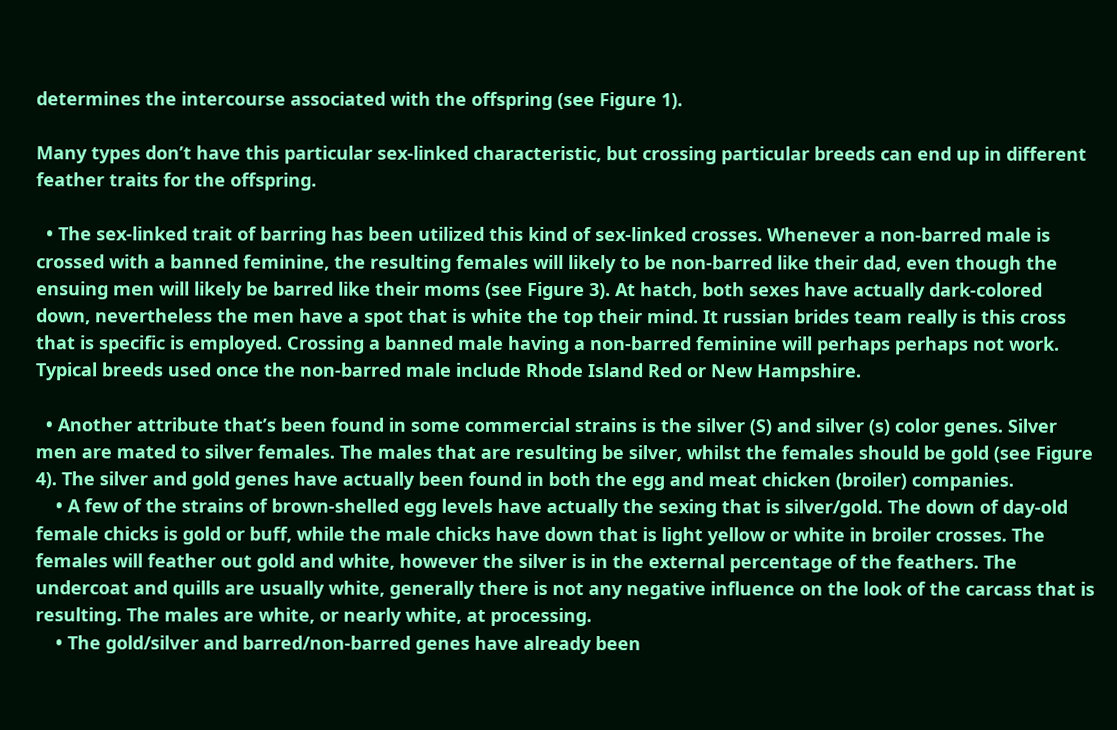determines the intercourse associated with the offspring (see Figure 1).

Many types don’t have this particular sex-linked characteristic, but crossing particular breeds can end up in different feather traits for the offspring.

  • The sex-linked trait of barring has been utilized this kind of sex-linked crosses. Whenever a non-barred male is crossed with a banned feminine, the resulting females will likely to be non-barred like their dad, even though the ensuing men will likely be barred like their moms (see Figure 3). At hatch, both sexes have actually dark-colored down, nevertheless the men have a spot that is white the top their mind. It russian brides team really is this cross that is specific is employed. Crossing a banned male having a non-barred feminine will perhaps perhaps not work. Typical breeds used once the non-barred male include Rhode Island Red or New Hampshire.

  • Another attribute that’s been found in some commercial strains is the silver (S) and silver (s) color genes. Silver men are mated to silver females. The males that are resulting be silver, whilst the females should be gold (see Figure 4). The silver and gold genes have actually been found in both the egg and meat chicken (broiler) companies.
    • A few of the strains of brown-shelled egg levels have actually the sexing that is silver/gold. The down of day-old female chicks is gold or buff, while the male chicks have down that is light yellow or white in broiler crosses. The females will feather out gold and white, however the silver is in the external percentage of the feathers. The undercoat and quills are usually white, generally there is not any negative influence on the look of the carcass that is resulting. The males are white, or nearly white, at processing.
    • The gold/silver and barred/non-barred genes have already been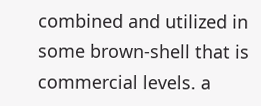combined and utilized in some brown-shell that is commercial levels. a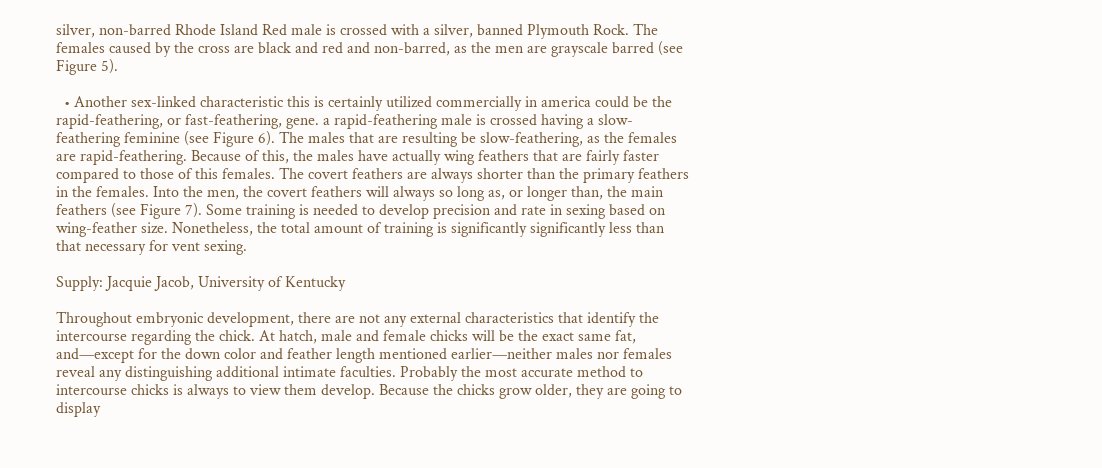silver, non-barred Rhode Island Red male is crossed with a silver, banned Plymouth Rock. The females caused by the cross are black and red and non-barred, as the men are grayscale barred (see Figure 5).

  • Another sex-linked characteristic this is certainly utilized commercially in america could be the rapid-feathering, or fast-feathering, gene. a rapid-feathering male is crossed having a slow-feathering feminine (see Figure 6). The males that are resulting be slow-feathering, as the females are rapid-feathering. Because of this, the males have actually wing feathers that are fairly faster compared to those of this females. The covert feathers are always shorter than the primary feathers in the females. Into the men, the covert feathers will always so long as, or longer than, the main feathers (see Figure 7). Some training is needed to develop precision and rate in sexing based on wing-feather size. Nonetheless, the total amount of training is significantly significantly less than that necessary for vent sexing.

Supply: Jacquie Jacob, University of Kentucky

Throughout embryonic development, there are not any external characteristics that identify the intercourse regarding the chick. At hatch, male and female chicks will be the exact same fat, and—except for the down color and feather length mentioned earlier—neither males nor females reveal any distinguishing additional intimate faculties. Probably the most accurate method to intercourse chicks is always to view them develop. Because the chicks grow older, they are going to display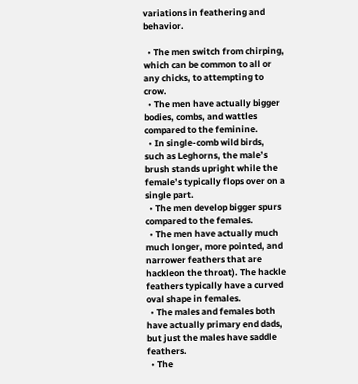variations in feathering and behavior.

  • The men switch from chirping, which can be common to all or any chicks, to attempting to crow.
  • The men have actually bigger bodies, combs, and wattles compared to the feminine.
  • In single-comb wild birds, such as Leghorns, the male’s brush stands upright while the female’s typically flops over on a single part.
  • The men develop bigger spurs compared to the females.
  • The men have actually much much longer, more pointed, and narrower feathers that are hackleon the throat). The hackle feathers typically have a curved oval shape in females.
  • The males and females both have actually primary end dads, but just the males have saddle feathers.
  • The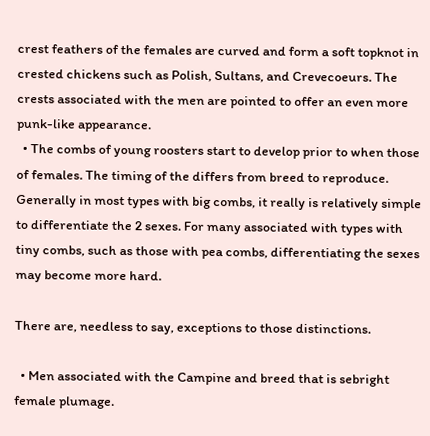crest feathers of the females are curved and form a soft topknot in crested chickens such as Polish, Sultans, and Crevecoeurs. The crests associated with the men are pointed to offer an even more punk-like appearance.
  • The combs of young roosters start to develop prior to when those of females. The timing of the differs from breed to reproduce. Generally in most types with big combs, it really is relatively simple to differentiate the 2 sexes. For many associated with types with tiny combs, such as those with pea combs, differentiating the sexes may become more hard.

There are, needless to say, exceptions to those distinctions.

  • Men associated with the Campine and breed that is sebright female plumage.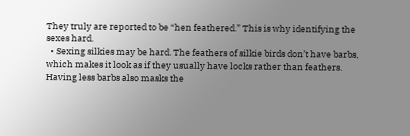They truly are reported to be “hen feathered.” This is why identifying the sexes hard.
  • Sexing silkies may be hard. The feathers of silkie birds don’t have barbs, which makes it look as if they usually have locks rather than feathers. Having less barbs also masks the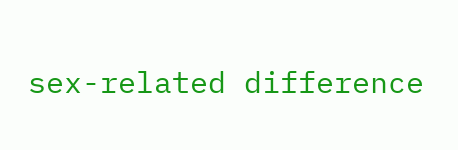sex-related difference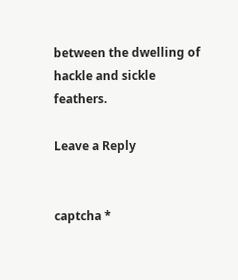between the dwelling of hackle and sickle feathers.

Leave a Reply


captcha *